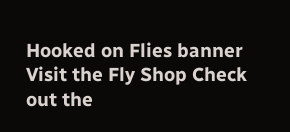Hooked on Flies banner
Visit the Fly Shop Check out the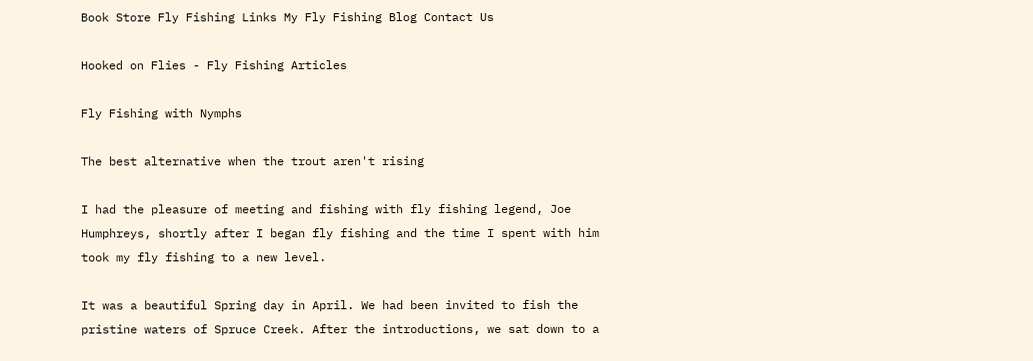Book Store Fly Fishing Links My Fly Fishing Blog Contact Us

Hooked on Flies - Fly Fishing Articles

Fly Fishing with Nymphs

The best alternative when the trout aren't rising

I had the pleasure of meeting and fishing with fly fishing legend, Joe Humphreys, shortly after I began fly fishing and the time I spent with him took my fly fishing to a new level.

It was a beautiful Spring day in April. We had been invited to fish the pristine waters of Spruce Creek. After the introductions, we sat down to a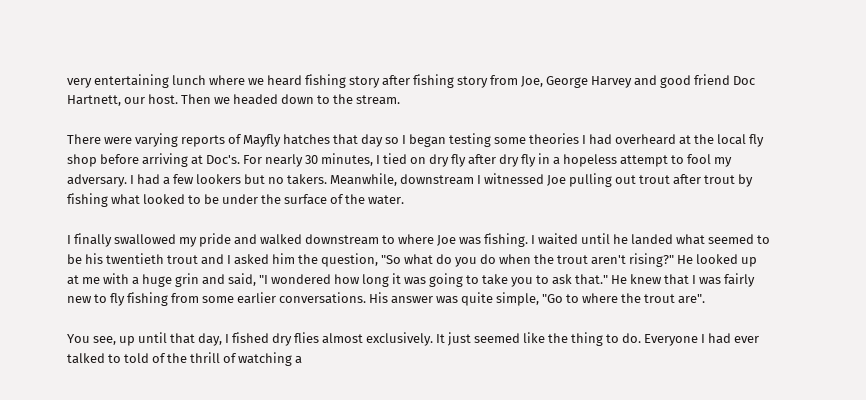very entertaining lunch where we heard fishing story after fishing story from Joe, George Harvey and good friend Doc Hartnett, our host. Then we headed down to the stream.

There were varying reports of Mayfly hatches that day so I began testing some theories I had overheard at the local fly shop before arriving at Doc's. For nearly 30 minutes, I tied on dry fly after dry fly in a hopeless attempt to fool my adversary. I had a few lookers but no takers. Meanwhile, downstream I witnessed Joe pulling out trout after trout by fishing what looked to be under the surface of the water.

I finally swallowed my pride and walked downstream to where Joe was fishing. I waited until he landed what seemed to be his twentieth trout and I asked him the question, "So what do you do when the trout aren't rising?" He looked up at me with a huge grin and said, "I wondered how long it was going to take you to ask that." He knew that I was fairly new to fly fishing from some earlier conversations. His answer was quite simple, "Go to where the trout are".

You see, up until that day, I fished dry flies almost exclusively. It just seemed like the thing to do. Everyone I had ever talked to told of the thrill of watching a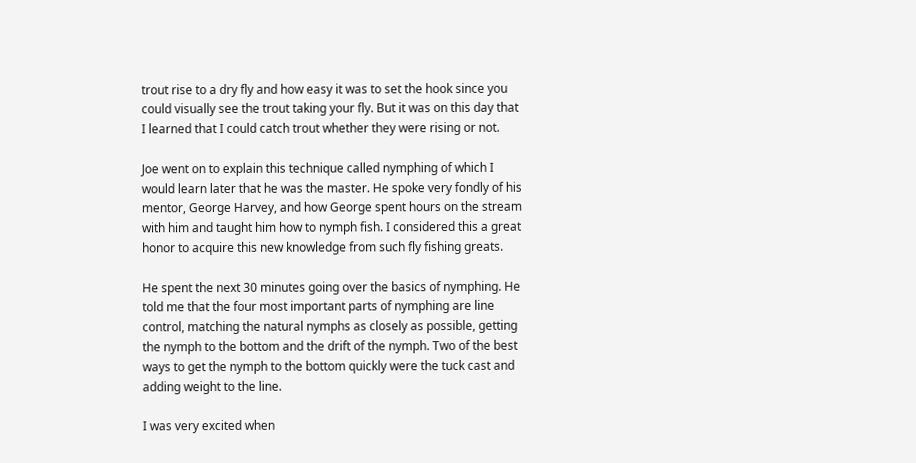trout rise to a dry fly and how easy it was to set the hook since you could visually see the trout taking your fly. But it was on this day that I learned that I could catch trout whether they were rising or not.

Joe went on to explain this technique called nymphing of which I would learn later that he was the master. He spoke very fondly of his mentor, George Harvey, and how George spent hours on the stream with him and taught him how to nymph fish. I considered this a great honor to acquire this new knowledge from such fly fishing greats.

He spent the next 30 minutes going over the basics of nymphing. He told me that the four most important parts of nymphing are line control, matching the natural nymphs as closely as possible, getting the nymph to the bottom and the drift of the nymph. Two of the best ways to get the nymph to the bottom quickly were the tuck cast and adding weight to the line.

I was very excited when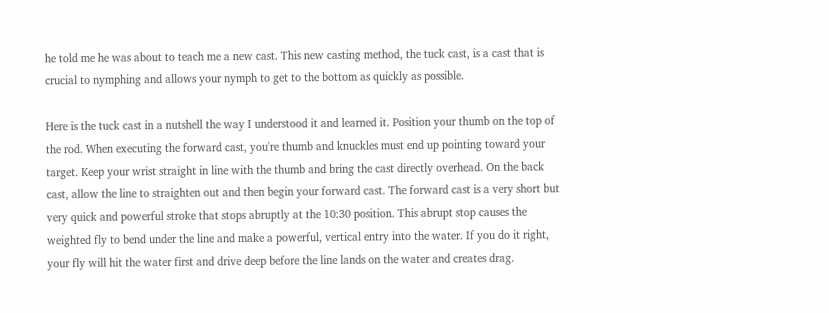he told me he was about to teach me a new cast. This new casting method, the tuck cast, is a cast that is crucial to nymphing and allows your nymph to get to the bottom as quickly as possible.

Here is the tuck cast in a nutshell the way I understood it and learned it. Position your thumb on the top of the rod. When executing the forward cast, you're thumb and knuckles must end up pointing toward your target. Keep your wrist straight in line with the thumb and bring the cast directly overhead. On the back cast, allow the line to straighten out and then begin your forward cast. The forward cast is a very short but very quick and powerful stroke that stops abruptly at the 10:30 position. This abrupt stop causes the weighted fly to bend under the line and make a powerful, vertical entry into the water. If you do it right, your fly will hit the water first and drive deep before the line lands on the water and creates drag.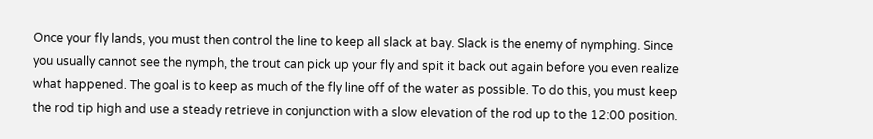Once your fly lands, you must then control the line to keep all slack at bay. Slack is the enemy of nymphing. Since you usually cannot see the nymph, the trout can pick up your fly and spit it back out again before you even realize what happened. The goal is to keep as much of the fly line off of the water as possible. To do this, you must keep the rod tip high and use a steady retrieve in conjunction with a slow elevation of the rod up to the 12:00 position.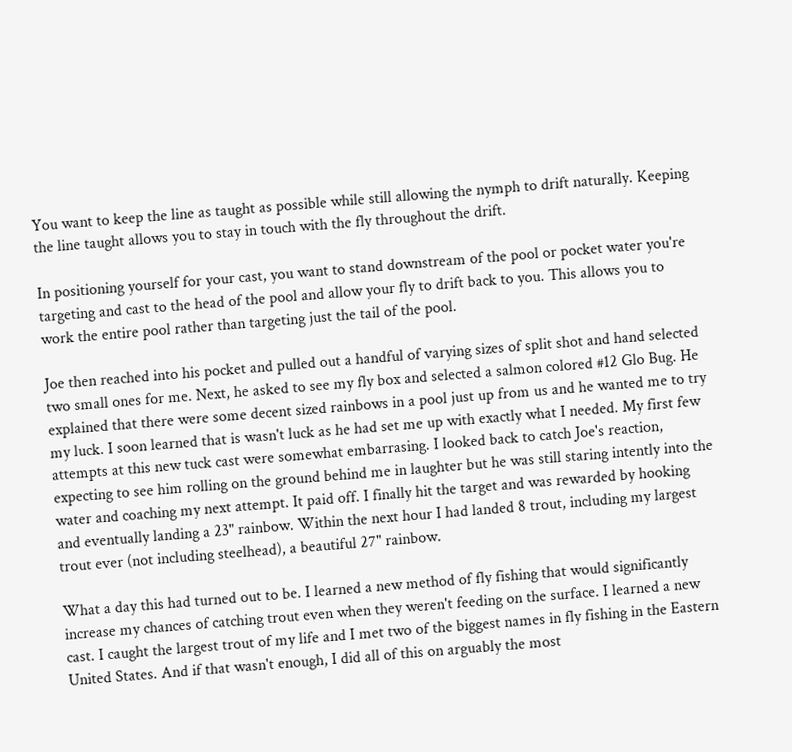You want to keep the line as taught as possible while still allowing the nymph to drift naturally. Keeping the line taught allows you to stay in touch with the fly throughout the drift.

In positioning yourself for your cast, you want to stand downstream of the pool or pocket water you're targeting and cast to the head of the pool and allow your fly to drift back to you. This allows you to work the entire pool rather than targeting just the tail of the pool.

Joe then reached into his pocket and pulled out a handful of varying sizes of split shot and hand selected two small ones for me. Next, he asked to see my fly box and selected a salmon colored #12 Glo Bug. He explained that there were some decent sized rainbows in a pool just up from us and he wanted me to try my luck. I soon learned that is wasn't luck as he had set me up with exactly what I needed. My first few attempts at this new tuck cast were somewhat embarrasing. I looked back to catch Joe's reaction, expecting to see him rolling on the ground behind me in laughter but he was still staring intently into the water and coaching my next attempt. It paid off. I finally hit the target and was rewarded by hooking and eventually landing a 23" rainbow. Within the next hour I had landed 8 trout, including my largest trout ever (not including steelhead), a beautiful 27" rainbow.

What a day this had turned out to be. I learned a new method of fly fishing that would significantly increase my chances of catching trout even when they weren't feeding on the surface. I learned a new cast. I caught the largest trout of my life and I met two of the biggest names in fly fishing in the Eastern United States. And if that wasn't enough, I did all of this on arguably the most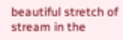beautiful stretch of stream in the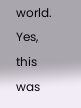world. Yes, this was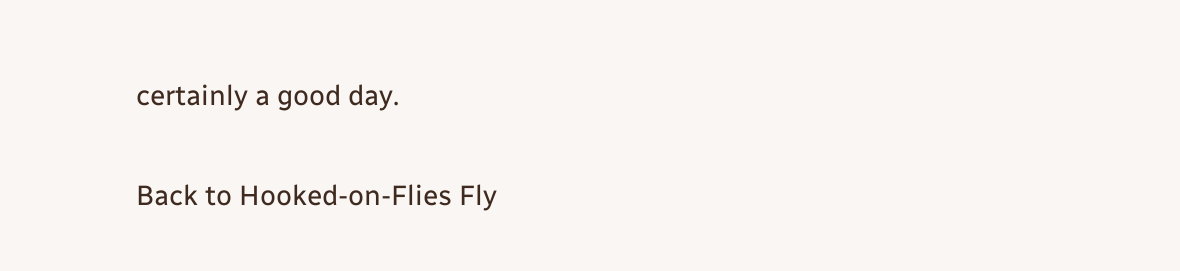certainly a good day.

Back to Hooked-on-Flies Fly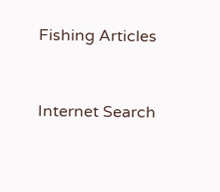Fishing Articles


Internet Search